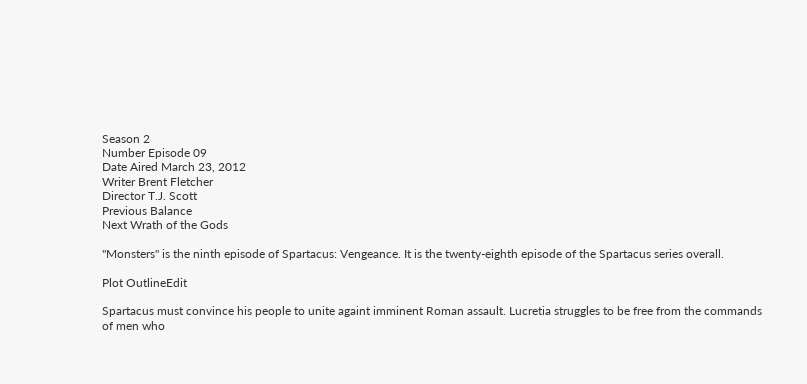Season 2
Number Episode 09
Date Aired March 23, 2012
Writer Brent Fletcher
Director T.J. Scott
Previous Balance
Next Wrath of the Gods

"Monsters" is the ninth episode of Spartacus: Vengeance. It is the twenty-eighth episode of the Spartacus series overall.

Plot OutlineEdit

Spartacus must convince his people to unite againt imminent Roman assault. Lucretia struggles to be free from the commands of men who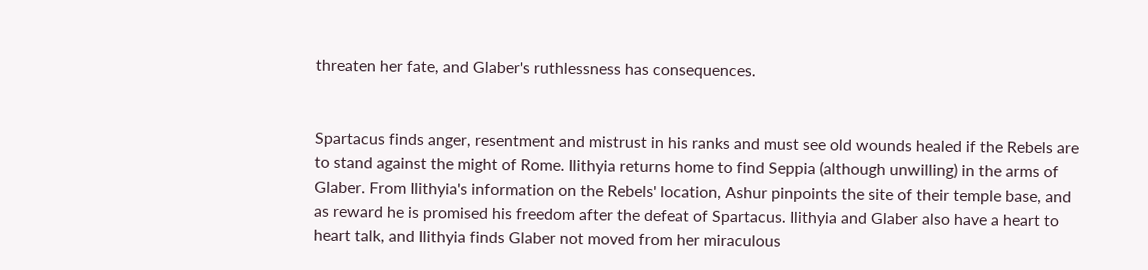threaten her fate, and Glaber's ruthlessness has consequences.


Spartacus finds anger, resentment and mistrust in his ranks and must see old wounds healed if the Rebels are to stand against the might of Rome. Ilithyia returns home to find Seppia (although unwilling) in the arms of Glaber. From Ilithyia's information on the Rebels' location, Ashur pinpoints the site of their temple base, and as reward he is promised his freedom after the defeat of Spartacus. Ilithyia and Glaber also have a heart to heart talk, and Ilithyia finds Glaber not moved from her miraculous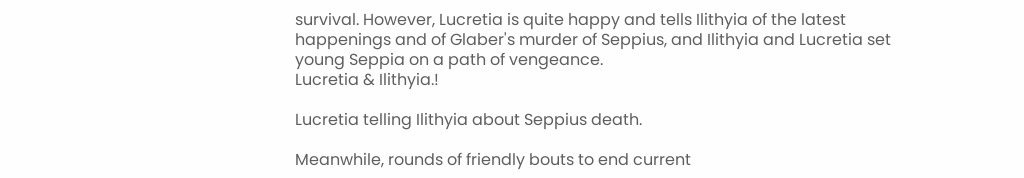survival. However, Lucretia is quite happy and tells Ilithyia of the latest happenings and of Glaber's murder of Seppius, and Ilithyia and Lucretia set young Seppia on a path of vengeance.
Lucretia & Ilithyia.!

Lucretia telling Ilithyia about Seppius death.

Meanwhile, rounds of friendly bouts to end current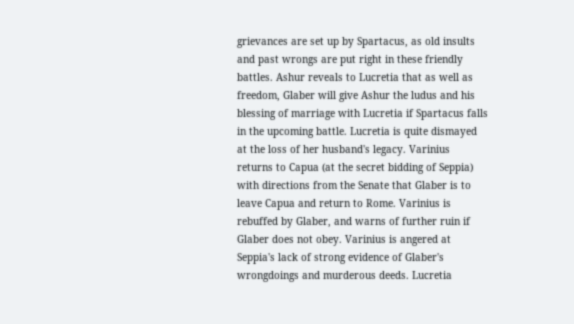grievances are set up by Spartacus, as old insults and past wrongs are put right in these friendly battles. Ashur reveals to Lucretia that as well as freedom, Glaber will give Ashur the ludus and his blessing of marriage with Lucretia if Spartacus falls in the upcoming battle. Lucretia is quite dismayed at the loss of her husband's legacy. Varinius returns to Capua (at the secret bidding of Seppia) with directions from the Senate that Glaber is to leave Capua and return to Rome. Varinius is rebuffed by Glaber, and warns of further ruin if Glaber does not obey. Varinius is angered at Seppia's lack of strong evidence of Glaber's wrongdoings and murderous deeds. Lucretia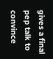gives a final pep talk to convince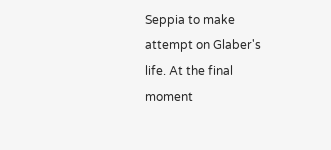Seppia to make attempt on Glaber's life. At the final moment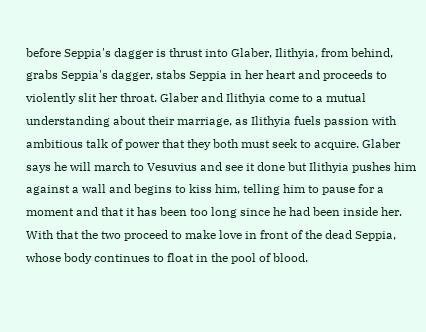before Seppia's dagger is thrust into Glaber, Ilithyia, from behind, grabs Seppia's dagger, stabs Seppia in her heart and proceeds to violently slit her throat. Glaber and Ilithyia come to a mutual understanding about their marriage, as Ilithyia fuels passion with ambitious talk of power that they both must seek to acquire. Glaber says he will march to Vesuvius and see it done but Ilithyia pushes him against a wall and begins to kiss him, telling him to pause for a moment and that it has been too long since he had been inside her. With that the two proceed to make love in front of the dead Seppia, whose body continues to float in the pool of blood.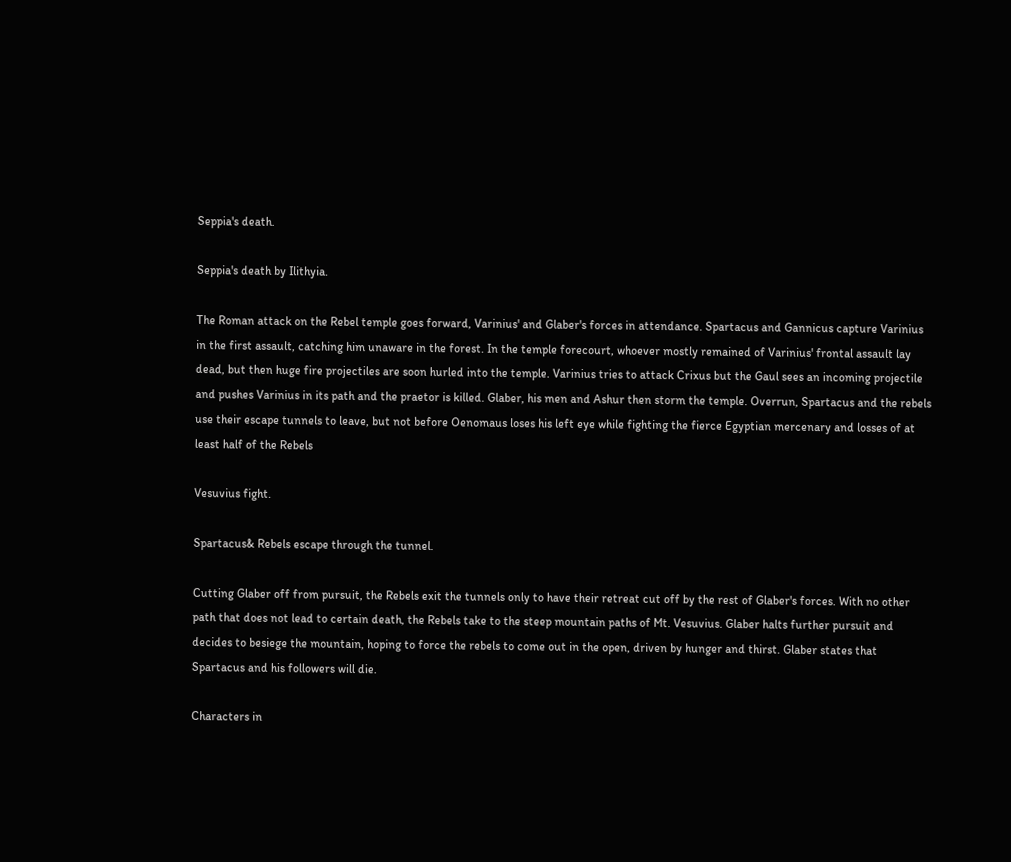Seppia's death.

Seppia's death by Ilithyia.

The Roman attack on the Rebel temple goes forward, Varinius' and Glaber's forces in attendance. Spartacus and Gannicus capture Varinius in the first assault, catching him unaware in the forest. In the temple forecourt, whoever mostly remained of Varinius' frontal assault lay dead, but then huge fire projectiles are soon hurled into the temple. Varinius tries to attack Crixus but the Gaul sees an incoming projectile and pushes Varinius in its path and the praetor is killed. Glaber, his men and Ashur then storm the temple. Overrun, Spartacus and the rebels use their escape tunnels to leave, but not before Oenomaus loses his left eye while fighting the fierce Egyptian mercenary and losses of at least half of the Rebels

Vesuvius fight.

Spartacus& Rebels escape through the tunnel.

Cutting Glaber off from pursuit, the Rebels exit the tunnels only to have their retreat cut off by the rest of Glaber's forces. With no other path that does not lead to certain death, the Rebels take to the steep mountain paths of Mt. Vesuvius. Glaber halts further pursuit and decides to besiege the mountain, hoping to force the rebels to come out in the open, driven by hunger and thirst. Glaber states that Spartacus and his followers will die.

Characters in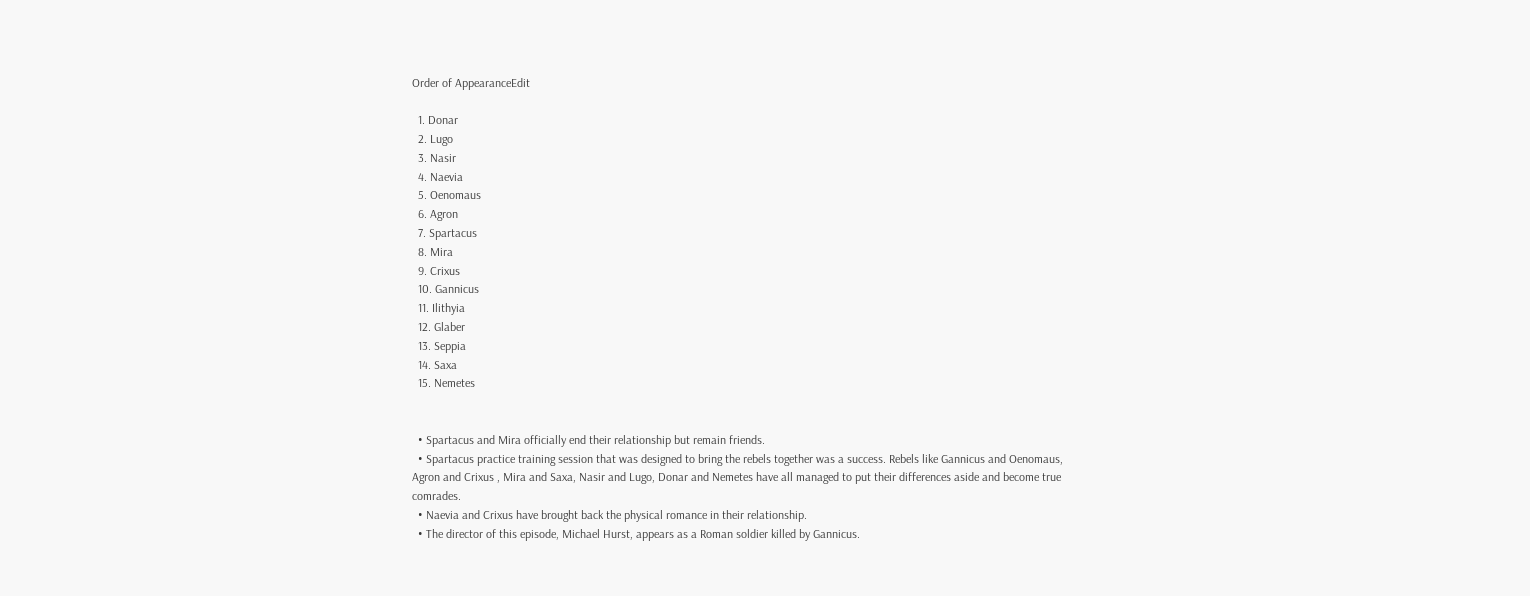Order of AppearanceEdit

  1. Donar
  2. Lugo
  3. Nasir
  4. Naevia
  5. Oenomaus
  6. Agron
  7. Spartacus
  8. Mira
  9. Crixus
  10. Gannicus
  11. Ilithyia
  12. Glaber
  13. Seppia
  14. Saxa
  15. Nemetes


  • Spartacus and Mira officially end their relationship but remain friends.
  • Spartacus practice training session that was designed to bring the rebels together was a success. Rebels like Gannicus and Oenomaus, Agron and Crixus , Mira and Saxa, Nasir and Lugo, Donar and Nemetes have all managed to put their differences aside and become true comrades.
  • Naevia and Crixus have brought back the physical romance in their relationship.
  • The director of this episode, Michael Hurst, appears as a Roman soldier killed by Gannicus.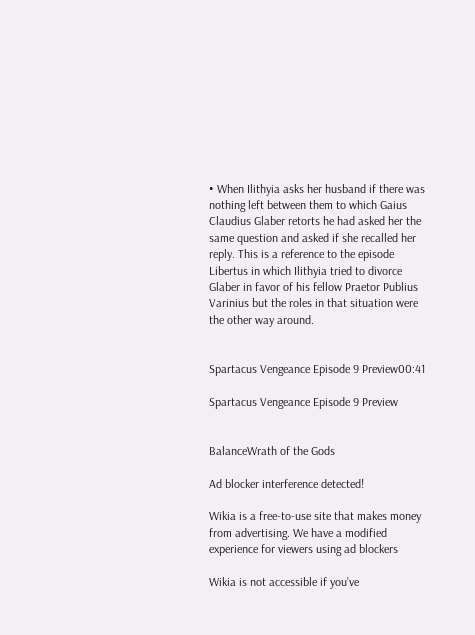• When Ilithyia asks her husband if there was nothing left between them to which Gaius Claudius Glaber retorts he had asked her the same question and asked if she recalled her reply. This is a reference to the episode Libertus in which Ilithyia tried to divorce Glaber in favor of his fellow Praetor Publius Varinius but the roles in that situation were the other way around.


Spartacus Vengeance Episode 9 Preview00:41

Spartacus Vengeance Episode 9 Preview


BalanceWrath of the Gods

Ad blocker interference detected!

Wikia is a free-to-use site that makes money from advertising. We have a modified experience for viewers using ad blockers

Wikia is not accessible if you’ve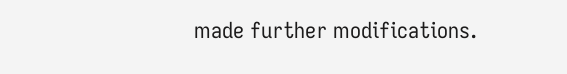made further modifications.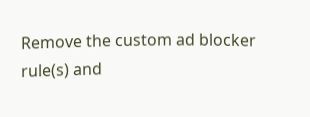Remove the custom ad blocker rule(s) and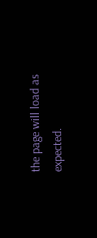the page will load as expected.